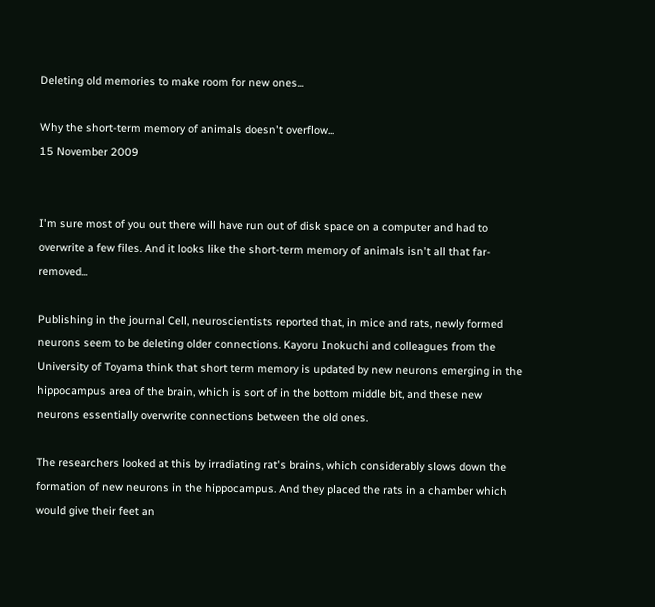Deleting old memories to make room for new ones...

Why the short-term memory of animals doesn't overflow...
15 November 2009


I'm sure most of you out there will have run out of disk space on a computer and had to overwrite a few files. And it looks like the short-term memory of animals isn't all that far-removed...

Publishing in the journal Cell, neuroscientists reported that, in mice and rats, newly formed neurons seem to be deleting older connections. Kayoru Inokuchi and colleagues from the University of Toyama think that short term memory is updated by new neurons emerging in the hippocampus area of the brain, which is sort of in the bottom middle bit, and these new neurons essentially overwrite connections between the old ones.

The researchers looked at this by irradiating rat's brains, which considerably slows down the formation of new neurons in the hippocampus. And they placed the rats in a chamber which would give their feet an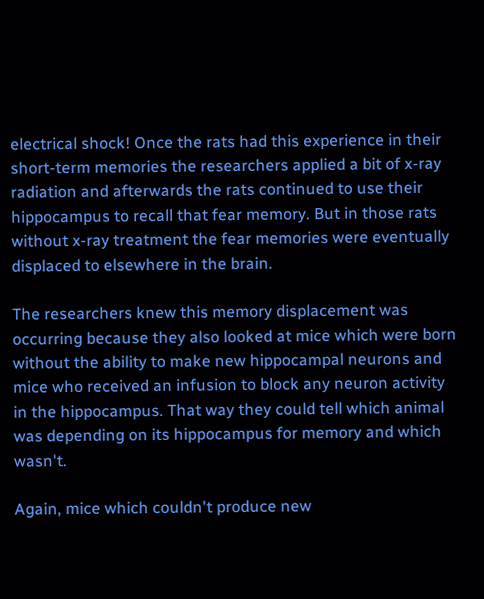electrical shock! Once the rats had this experience in their short-term memories the researchers applied a bit of x-ray radiation and afterwards the rats continued to use their hippocampus to recall that fear memory. But in those rats without x-ray treatment the fear memories were eventually displaced to elsewhere in the brain.

The researchers knew this memory displacement was occurring because they also looked at mice which were born without the ability to make new hippocampal neurons and mice who received an infusion to block any neuron activity in the hippocampus. That way they could tell which animal was depending on its hippocampus for memory and which wasn't.

Again, mice which couldn't produce new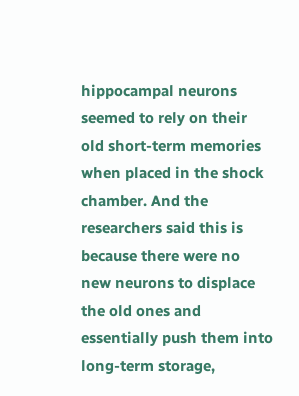hippocampal neurons seemed to rely on their old short-term memories when placed in the shock chamber. And the researchers said this is because there were no new neurons to displace the old ones and essentially push them into long-term storage,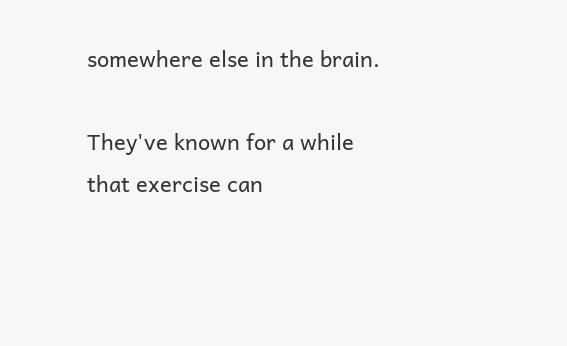somewhere else in the brain.

They've known for a while that exercise can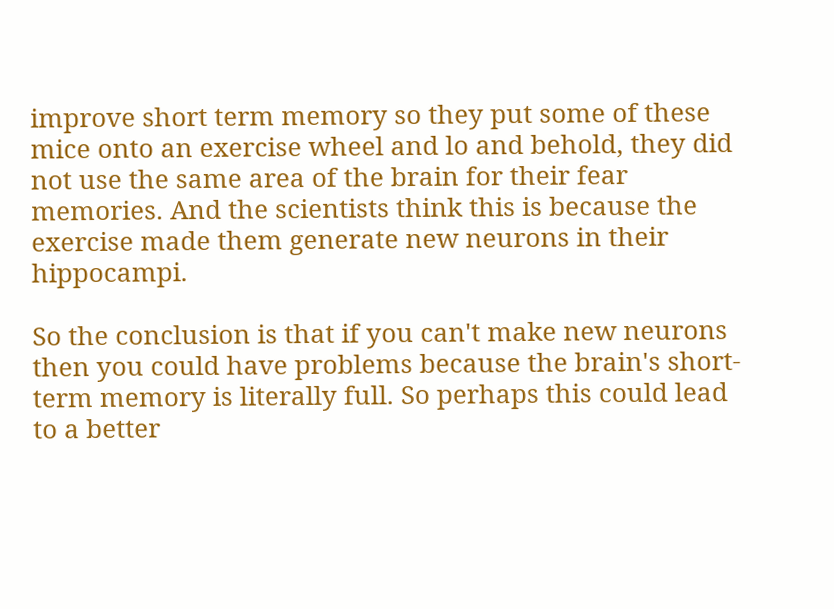improve short term memory so they put some of these mice onto an exercise wheel and lo and behold, they did not use the same area of the brain for their fear memories. And the scientists think this is because the exercise made them generate new neurons in their hippocampi.

So the conclusion is that if you can't make new neurons then you could have problems because the brain's short-term memory is literally full. So perhaps this could lead to a better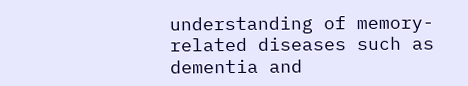understanding of memory-related diseases such as dementia and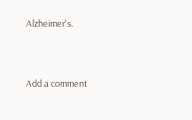Alzheimer's.


Add a comment